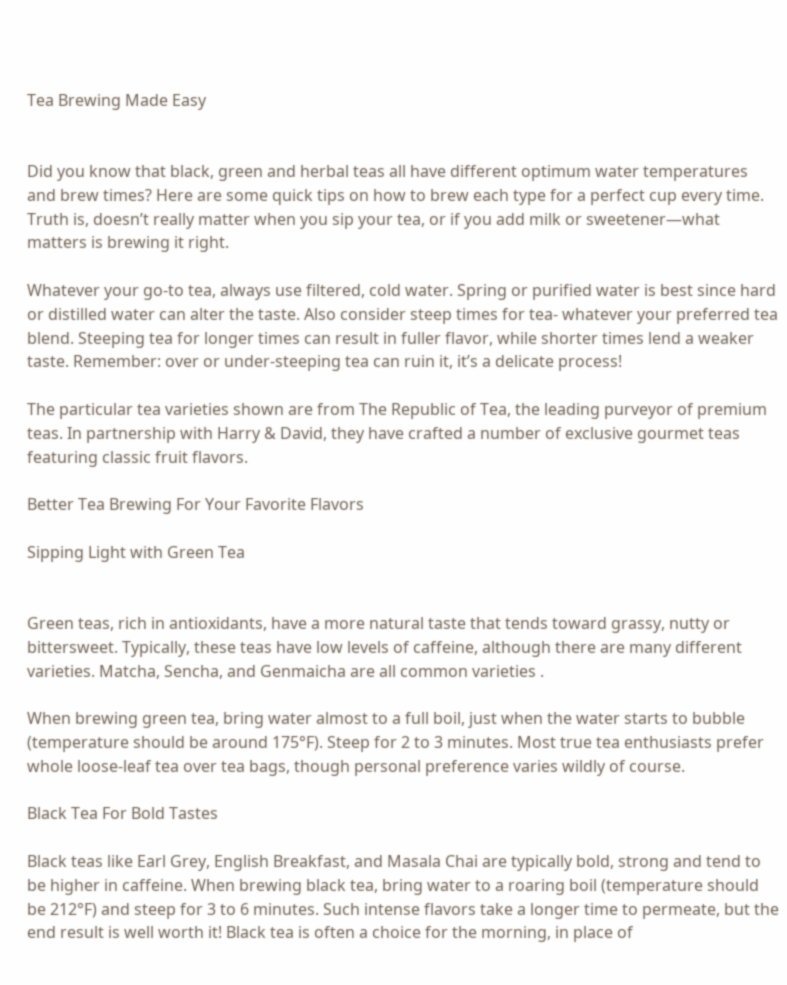Tea Brewing Made Easy


Did you know that black, green and herbal teas all have different optimum water temperatures and brew times? Here are some quick tips on how to brew each type for a perfect cup every time. Truth is, doesn’t really matter when you sip your tea, or if you add milk or sweetener—what matters is brewing it right.

Whatever your go-to tea, always use filtered, cold water. Spring or purified water is best since hard or distilled water can alter the taste. Also consider steep times for tea- whatever your preferred tea blend. Steeping tea for longer times can result in fuller flavor, while shorter times lend a weaker taste. Remember: over or under-steeping tea can ruin it, it’s a delicate process!

The particular tea varieties shown are from The Republic of Tea, the leading purveyor of premium teas. In partnership with Harry & David, they have crafted a number of exclusive gourmet teas featuring classic fruit flavors.

Better Tea Brewing For Your Favorite Flavors

Sipping Light with Green Tea


Green teas, rich in antioxidants, have a more natural taste that tends toward grassy, nutty or bittersweet. Typically, these teas have low levels of caffeine, although there are many different varieties. Matcha, Sencha, and Genmaicha are all common varieties .

When brewing green tea, bring water almost to a full boil, just when the water starts to bubble (temperature should be around 175°F). Steep for 2 to 3 minutes. Most true tea enthusiasts prefer whole loose-leaf tea over tea bags, though personal preference varies wildly of course.

Black Tea For Bold Tastes

Black teas like Earl Grey, English Breakfast, and Masala Chai are typically bold, strong and tend to be higher in caffeine. When brewing black tea, bring water to a roaring boil (temperature should be 212°F) and steep for 3 to 6 minutes. Such intense flavors take a longer time to permeate, but the end result is well worth it! Black tea is often a choice for the morning, in place of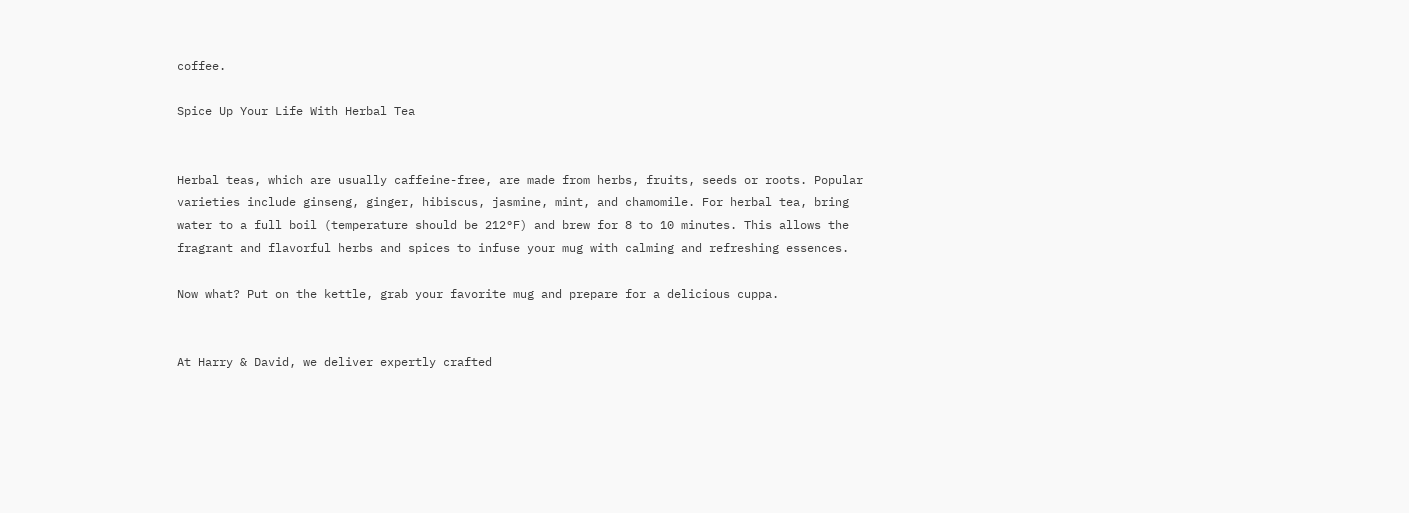coffee.

Spice Up Your Life With Herbal Tea


Herbal teas, which are usually caffeine-free, are made from herbs, fruits, seeds or roots. Popular varieties include ginseng, ginger, hibiscus, jasmine, mint, and chamomile. For herbal tea, bring water to a full boil (temperature should be 212°F) and brew for 8 to 10 minutes. This allows the fragrant and flavorful herbs and spices to infuse your mug with calming and refreshing essences.

Now what? Put on the kettle, grab your favorite mug and prepare for a delicious cuppa.


At Harry & David, we deliver expertly crafted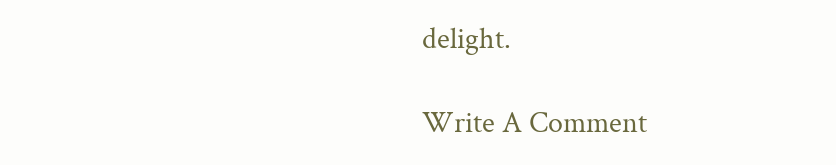delight.

Write A Comment